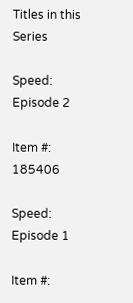Titles in this Series

Speed: Episode 2

Item #: 185406

Speed: Episode 1

Item #: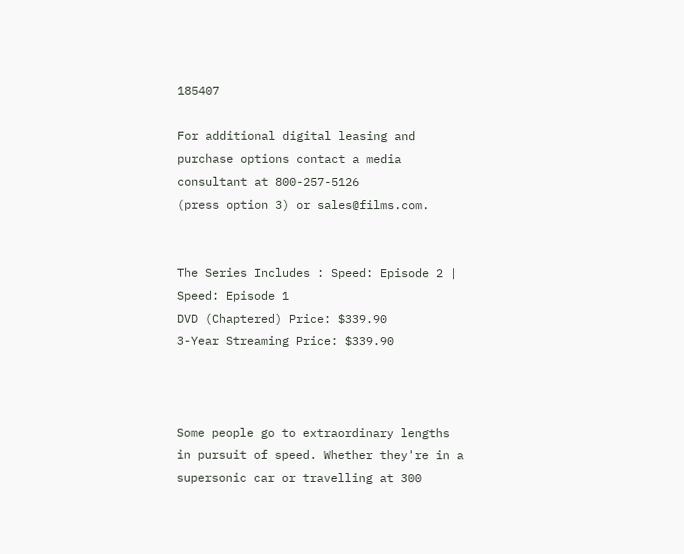185407

For additional digital leasing and purchase options contact a media consultant at 800-257-5126
(press option 3) or sales@films.com.


The Series Includes : Speed: Episode 2 | Speed: Episode 1
DVD (Chaptered) Price: $339.90
3-Year Streaming Price: $339.90



Some people go to extraordinary lengths in pursuit of speed. Whether they're in a supersonic car or travelling at 300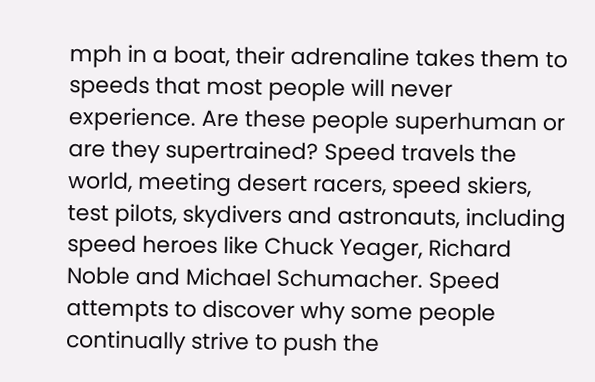mph in a boat, their adrenaline takes them to speeds that most people will never experience. Are these people superhuman or are they supertrained? Speed travels the world, meeting desert racers, speed skiers, test pilots, skydivers and astronauts, including speed heroes like Chuck Yeager, Richard Noble and Michael Schumacher. Speed attempts to discover why some people continually strive to push the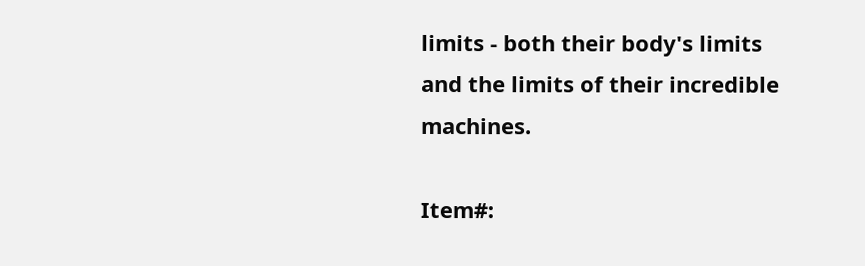limits - both their body's limits and the limits of their incredible machines.

Item#: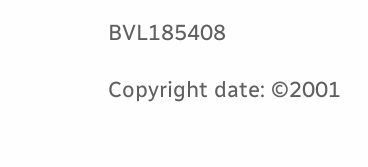BVL185408

Copyright date: ©2001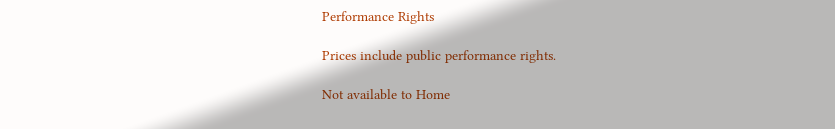Performance Rights

Prices include public performance rights.

Not available to Home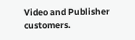Video and Publisher customers.